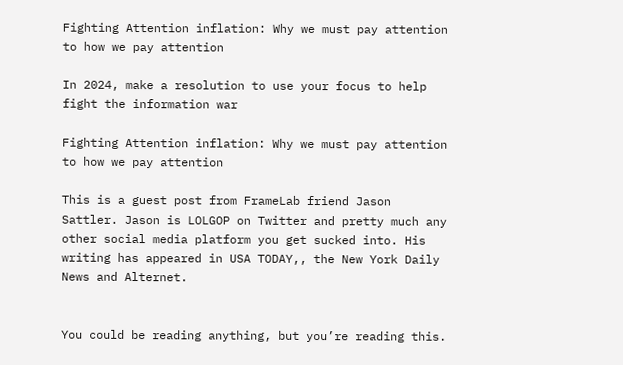Fighting Attention inflation: Why we must pay attention to how we pay attention

In 2024, make a resolution to use your focus to help fight the information war

Fighting Attention inflation: Why we must pay attention to how we pay attention

This is a guest post from FrameLab friend Jason Sattler. Jason is LOLGOP on Twitter and pretty much any other social media platform you get sucked into. His writing has appeared in USA TODAY,, the New York Daily News and Alternet.


You could be reading anything, but you’re reading this.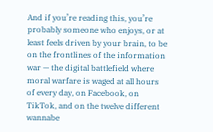And if you’re reading this, you’re probably someone who enjoys, or at least feels driven by your brain, to be on the frontlines of the information war — the digital battlefield where moral warfare is waged at all hours of every day, on Facebook, on TikTok, and on the twelve different wannabe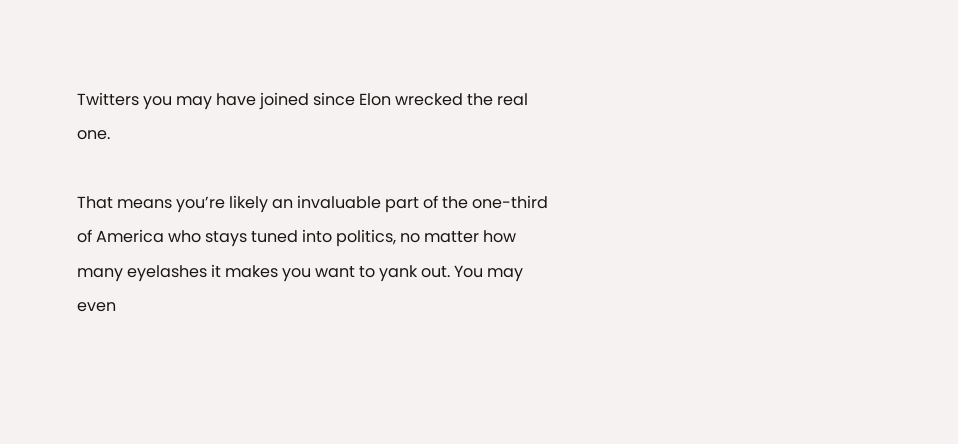Twitters you may have joined since Elon wrecked the real one.

That means you’re likely an invaluable part of the one-third of America who stays tuned into politics, no matter how many eyelashes it makes you want to yank out. You may even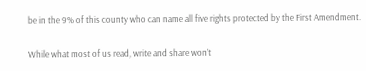be in the 9% of this county who can name all five rights protected by the First Amendment.

While what most of us read, write and share won’t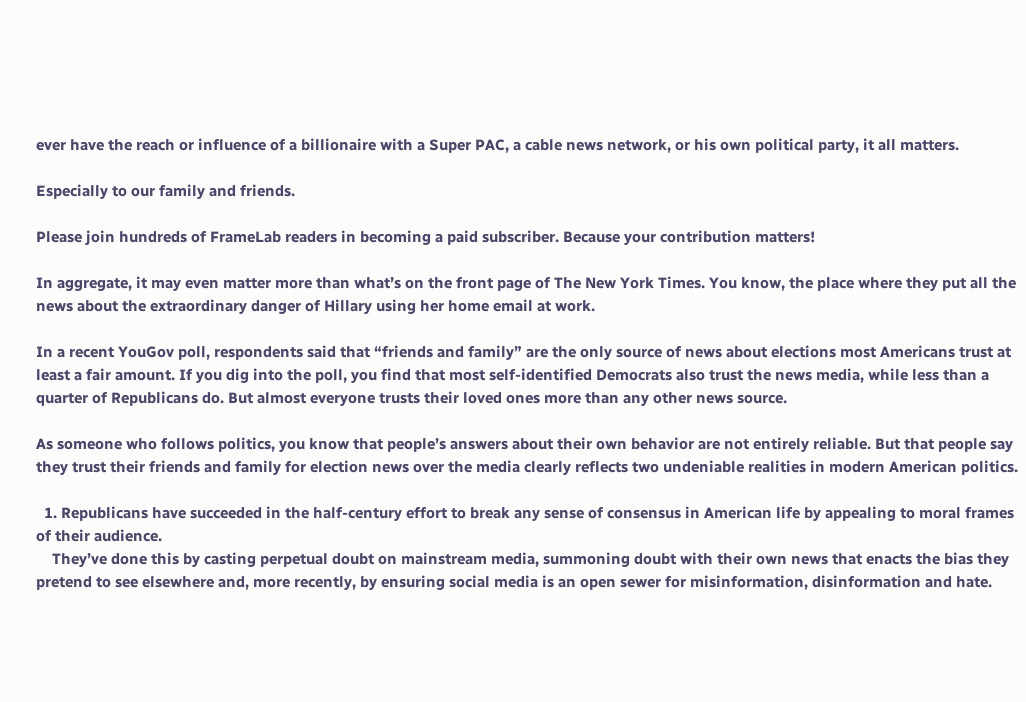ever have the reach or influence of a billionaire with a Super PAC, a cable news network, or his own political party, it all matters.

Especially to our family and friends.

Please join hundreds of FrameLab readers in becoming a paid subscriber. Because your contribution matters!

In aggregate, it may even matter more than what’s on the front page of The New York Times. You know, the place where they put all the news about the extraordinary danger of Hillary using her home email at work.

In a recent YouGov poll, respondents said that “friends and family” are the only source of news about elections most Americans trust at least a fair amount. If you dig into the poll, you find that most self-identified Democrats also trust the news media, while less than a quarter of Republicans do. But almost everyone trusts their loved ones more than any other news source.

As someone who follows politics, you know that people’s answers about their own behavior are not entirely reliable. But that people say they trust their friends and family for election news over the media clearly reflects two undeniable realities in modern American politics.

  1. Republicans have succeeded in the half-century effort to break any sense of consensus in American life by appealing to moral frames of their audience.
    They’ve done this by casting perpetual doubt on mainstream media, summoning doubt with their own news that enacts the bias they pretend to see elsewhere and, more recently, by ensuring social media is an open sewer for misinformation, disinformation and hate.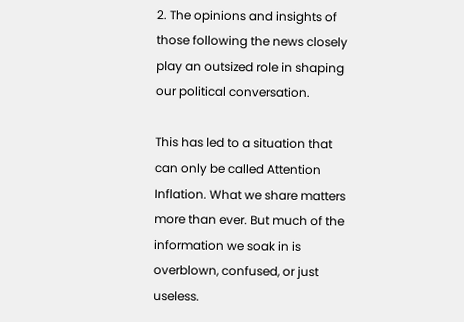2. The opinions and insights of those following the news closely play an outsized role in shaping our political conversation.

This has led to a situation that can only be called Attention Inflation. What we share matters more than ever. But much of the information we soak in is overblown, confused, or just useless.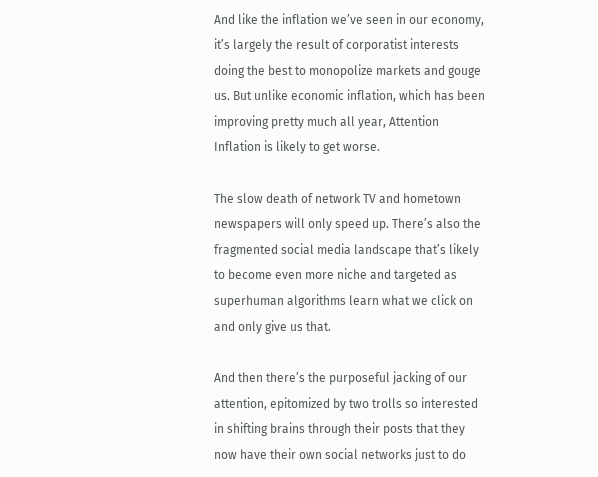And like the inflation we’ve seen in our economy, it’s largely the result of corporatist interests doing the best to monopolize markets and gouge us. But unlike economic inflation, which has been improving pretty much all year, Attention Inflation is likely to get worse.

The slow death of network TV and hometown newspapers will only speed up. There’s also the fragmented social media landscape that’s likely to become even more niche and targeted as superhuman algorithms learn what we click on and only give us that.

And then there’s the purposeful jacking of our attention, epitomized by two trolls so interested in shifting brains through their posts that they now have their own social networks just to do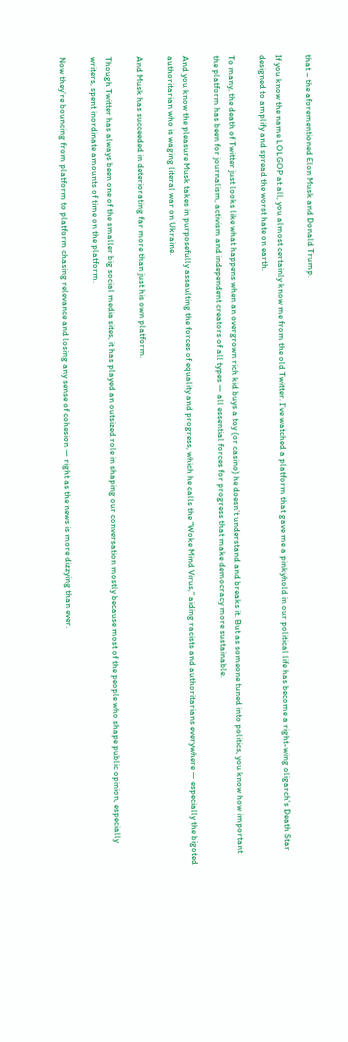that – the aforementioned Elon Musk and Donald Trump.

If you know the name LOLGOP at all, you almost certainly know me from the old Twitter. I’ve watched a platform that gave me a pinkyhold in our political life has become a right-wing oligarch's Death Star designed to amplify and spread the worst hate on earth.

To many, the death of Twitter just looks like what happens when an overgrown rich kid buys a toy (or casino) he doesn’t understand and breaks it. But as someone tuned into politics, you know how important the platform has been for journalism, activism and independent creators of all types — all essential forces for progress that make democracy more sustainable.

And you know the pleasure Musk takes in purposefully assaulting the forces of equality and progress, which he calls the “Woke Mind Virus,” aiding racists and authoritarians everywhere — especially the bigoted authoritarian who is waging literal war on Ukraine.

And Musk has succeeded in deteriorating far more than just his own platform.

Though Twitter has always been one of the smaller big social media sites, it has played an outsized role in shaping our conversation mostly because most of the people who shape public opinion, especially writers, spent inordinate amounts of time on the platform.

Now they’re bouncing from platform to platform chasing relevance and losing any sense of cohesion — right as the news is more dizzying than ever.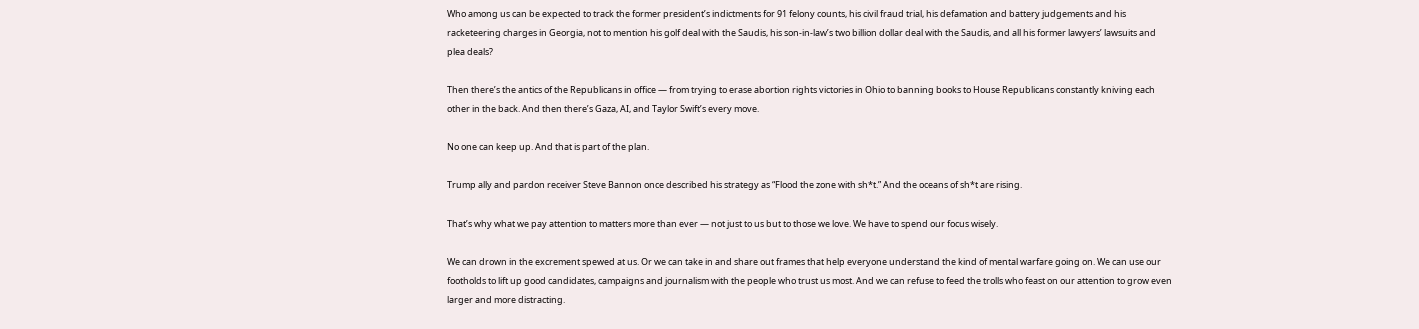Who among us can be expected to track the former president’s indictments for 91 felony counts, his civil fraud trial, his defamation and battery judgements and his racketeering charges in Georgia, not to mention his golf deal with the Saudis, his son-in-law’s two billion dollar deal with the Saudis, and all his former lawyers’ lawsuits and plea deals?

Then there’s the antics of the Republicans in office — from trying to erase abortion rights victories in Ohio to banning books to House Republicans constantly kniving each other in the back. And then there’s Gaza, AI, and Taylor Swift’s every move.

No one can keep up. And that is part of the plan.

Trump ally and pardon receiver Steve Bannon once described his strategy as “Flood the zone with sh*t.” And the oceans of sh*t are rising.

That’s why what we pay attention to matters more than ever — not just to us but to those we love. We have to spend our focus wisely.

We can drown in the excrement spewed at us. Or we can take in and share out frames that help everyone understand the kind of mental warfare going on. We can use our footholds to lift up good candidates, campaigns and journalism with the people who trust us most. And we can refuse to feed the trolls who feast on our attention to grow even larger and more distracting.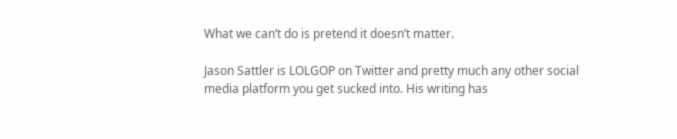What we can’t do is pretend it doesn’t matter.

Jason Sattler is LOLGOP on Twitter and pretty much any other social media platform you get sucked into. His writing has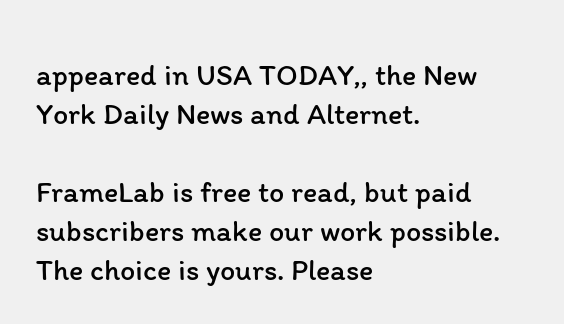appeared in USA TODAY,, the New York Daily News and Alternet.

FrameLab is free to read, but paid subscribers make our work possible. The choice is yours. Please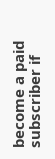become a paid subscriber if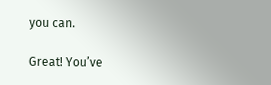you can.

Great! You’ve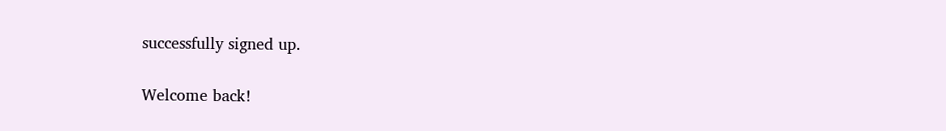successfully signed up.

Welcome back!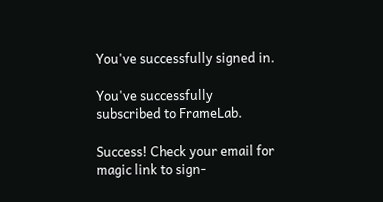You've successfully signed in.

You've successfully subscribed to FrameLab.

Success! Check your email for magic link to sign-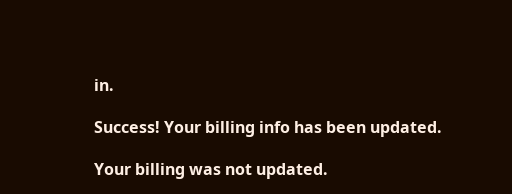in.

Success! Your billing info has been updated.

Your billing was not updated.